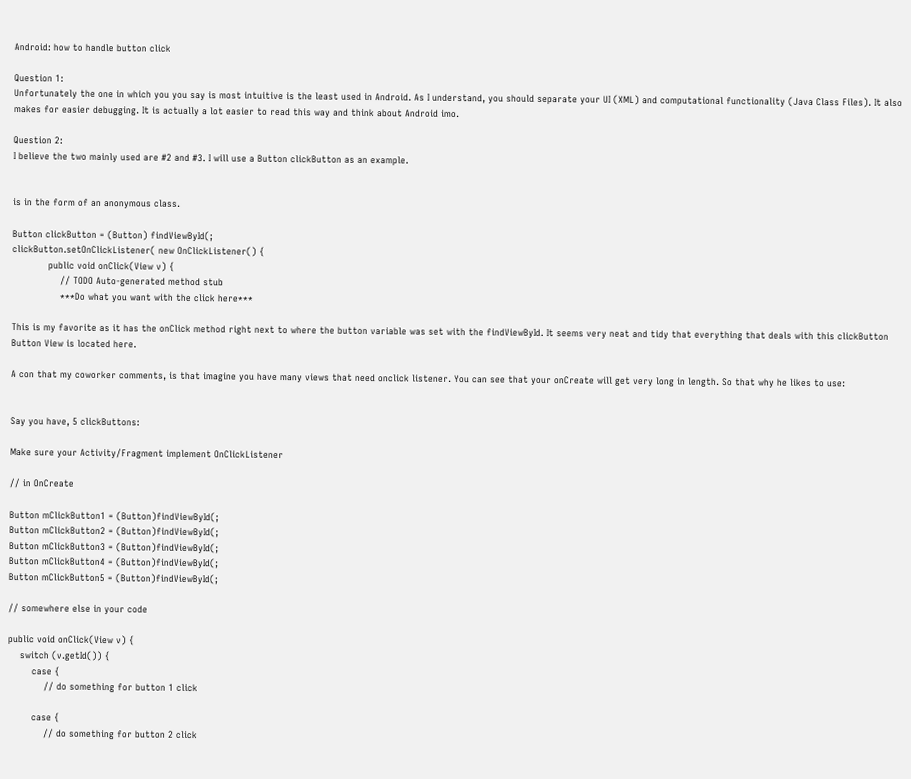Android: how to handle button click

Question 1:
Unfortunately the one in which you you say is most intuitive is the least used in Android. As I understand, you should separate your UI (XML) and computational functionality (Java Class Files). It also makes for easier debugging. It is actually a lot easier to read this way and think about Android imo.

Question 2:
I believe the two mainly used are #2 and #3. I will use a Button clickButton as an example.


is in the form of an anonymous class.

Button clickButton = (Button) findViewById(;
clickButton.setOnClickListener( new OnClickListener() {
            public void onClick(View v) {
                // TODO Auto-generated method stub
                ***Do what you want with the click here***

This is my favorite as it has the onClick method right next to where the button variable was set with the findViewById. It seems very neat and tidy that everything that deals with this clickButton Button View is located here.

A con that my coworker comments, is that imagine you have many views that need onclick listener. You can see that your onCreate will get very long in length. So that why he likes to use:


Say you have, 5 clickButtons:

Make sure your Activity/Fragment implement OnClickListener

// in OnCreate

Button mClickButton1 = (Button)findViewById(;
Button mClickButton2 = (Button)findViewById(;
Button mClickButton3 = (Button)findViewById(;
Button mClickButton4 = (Button)findViewById(;
Button mClickButton5 = (Button)findViewById(;

// somewhere else in your code

public void onClick(View v) {
    switch (v.getId()) {
        case {
            // do something for button 1 click

        case {
            // do something for button 2 click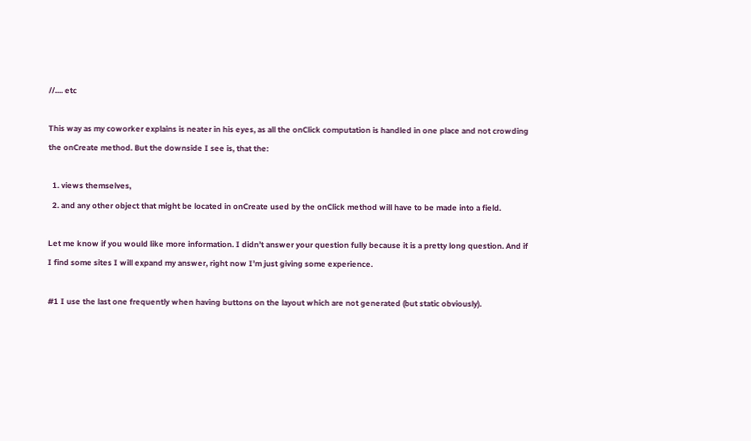//.... etc

This way as my coworker explains is neater in his eyes, as all the onClick computation is handled in one place and not crowding the onCreate method. But the downside I see is, that the:

  1. views themselves,
  2. and any other object that might be located in onCreate used by the onClick method will have to be made into a field.

Let me know if you would like more information. I didn’t answer your question fully because it is a pretty long question. And if I find some sites I will expand my answer, right now I’m just giving some experience.

#1 I use the last one frequently when having buttons on the layout which are not generated (but static obviously).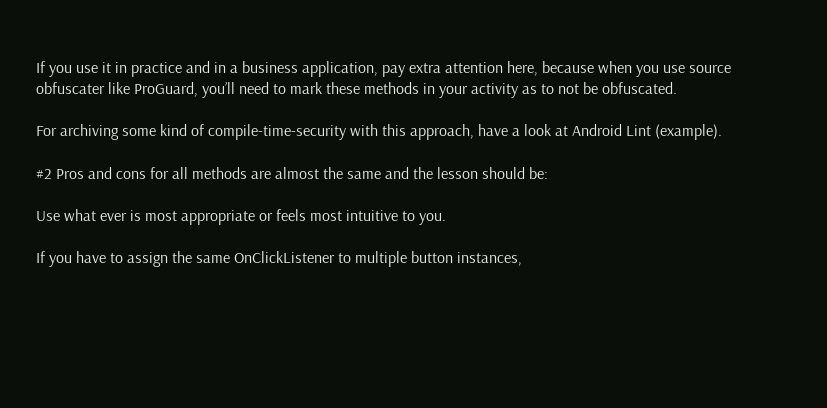If you use it in practice and in a business application, pay extra attention here, because when you use source obfuscater like ProGuard, you’ll need to mark these methods in your activity as to not be obfuscated.

For archiving some kind of compile-time-security with this approach, have a look at Android Lint (example).

#2 Pros and cons for all methods are almost the same and the lesson should be:

Use what ever is most appropriate or feels most intuitive to you.

If you have to assign the same OnClickListener to multiple button instances,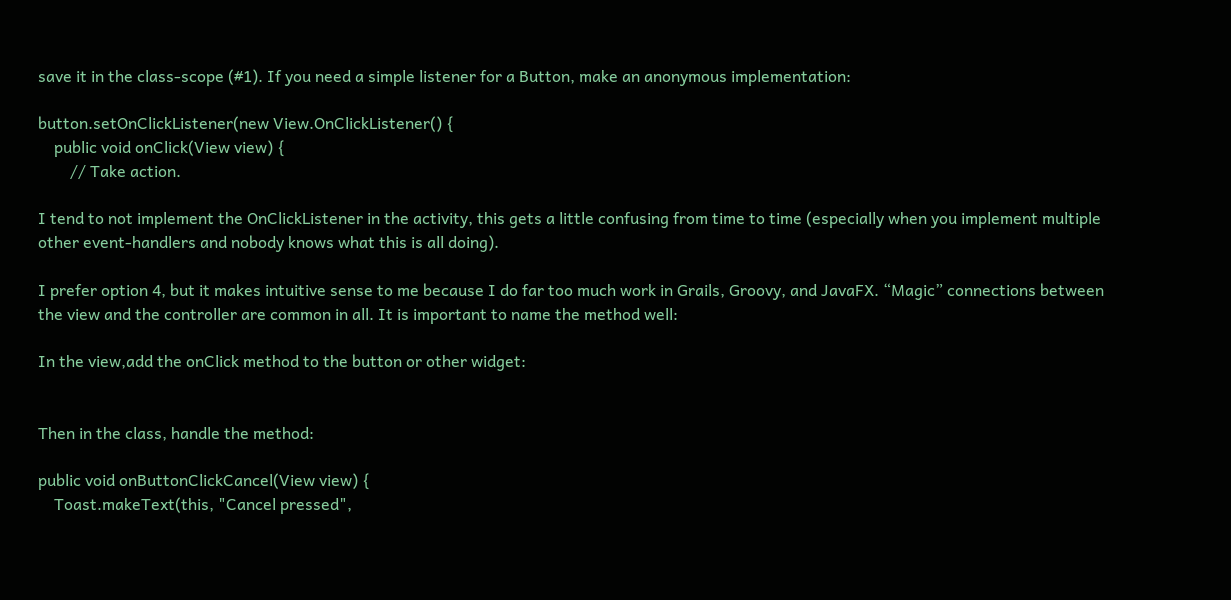save it in the class-scope (#1). If you need a simple listener for a Button, make an anonymous implementation:

button.setOnClickListener(new View.OnClickListener() {
    public void onClick(View view) {
        // Take action.

I tend to not implement the OnClickListener in the activity, this gets a little confusing from time to time (especially when you implement multiple other event-handlers and nobody knows what this is all doing).

I prefer option 4, but it makes intuitive sense to me because I do far too much work in Grails, Groovy, and JavaFX. “Magic” connections between the view and the controller are common in all. It is important to name the method well:

In the view,add the onClick method to the button or other widget:


Then in the class, handle the method:

public void onButtonClickCancel(View view) {
    Toast.makeText(this, "Cancel pressed",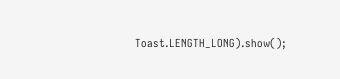Toast.LENGTH_LONG).show();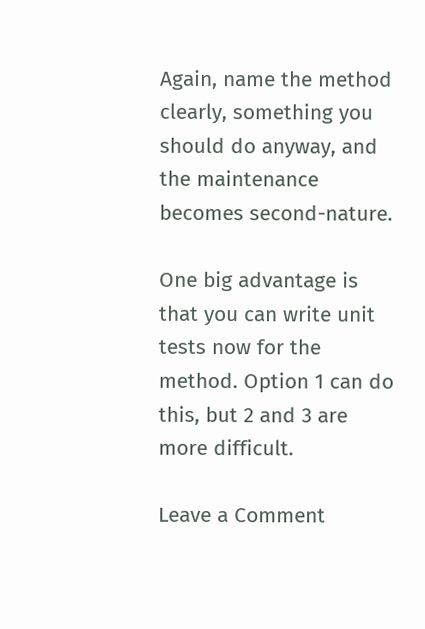Again, name the method clearly, something you should do anyway, and the maintenance becomes second-nature.

One big advantage is that you can write unit tests now for the method. Option 1 can do this, but 2 and 3 are more difficult.

Leave a Comment